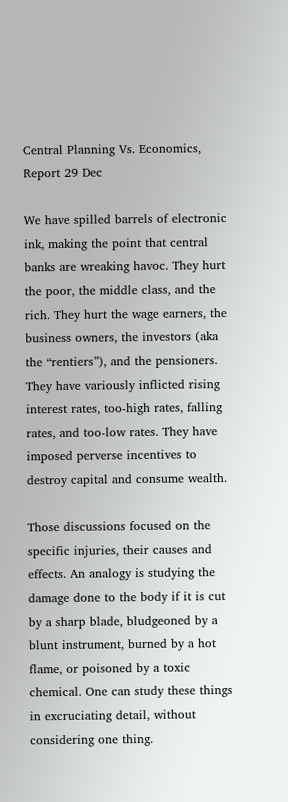Central Planning Vs. Economics, Report 29 Dec

We have spilled barrels of electronic ink, making the point that central banks are wreaking havoc. They hurt the poor, the middle class, and the rich. They hurt the wage earners, the business owners, the investors (aka the “rentiers”), and the pensioners. They have variously inflicted rising interest rates, too-high rates, falling rates, and too-low rates. They have imposed perverse incentives to destroy capital and consume wealth.

Those discussions focused on the specific injuries, their causes and effects. An analogy is studying the damage done to the body if it is cut by a sharp blade, bludgeoned by a blunt instrument, burned by a hot flame, or poisoned by a toxic chemical. One can study these things in excruciating detail, without considering one thing.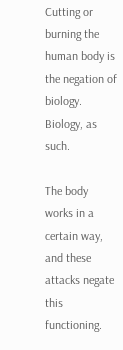Cutting or burning the human body is the negation of biology. Biology, as such.

The body works in a certain way, and these attacks negate this functioning.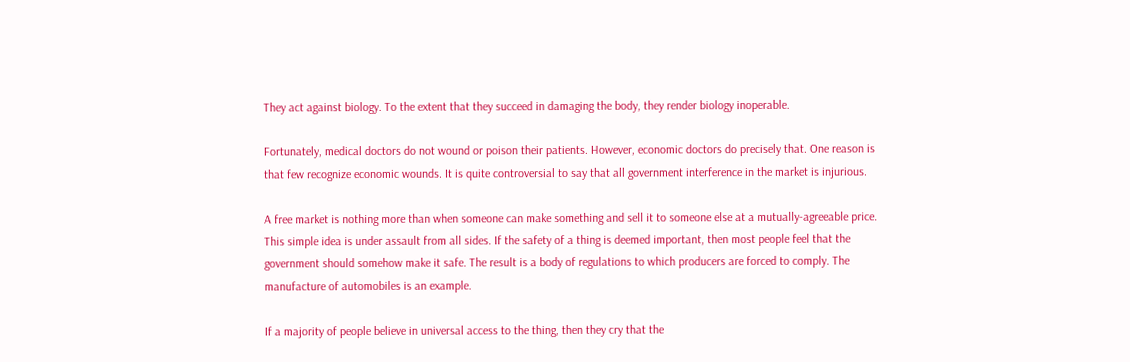They act against biology. To the extent that they succeed in damaging the body, they render biology inoperable.

Fortunately, medical doctors do not wound or poison their patients. However, economic doctors do precisely that. One reason is that few recognize economic wounds. It is quite controversial to say that all government interference in the market is injurious.

A free market is nothing more than when someone can make something and sell it to someone else at a mutually-agreeable price. This simple idea is under assault from all sides. If the safety of a thing is deemed important, then most people feel that the government should somehow make it safe. The result is a body of regulations to which producers are forced to comply. The manufacture of automobiles is an example.

If a majority of people believe in universal access to the thing, then they cry that the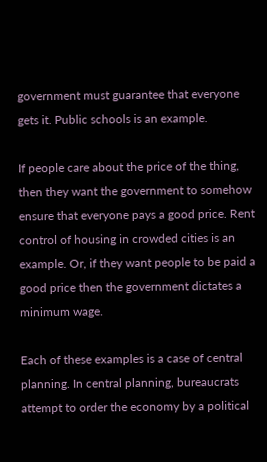government must guarantee that everyone gets it. Public schools is an example.

If people care about the price of the thing, then they want the government to somehow ensure that everyone pays a good price. Rent control of housing in crowded cities is an example. Or, if they want people to be paid a good price then the government dictates a minimum wage.

Each of these examples is a case of central planning. In central planning, bureaucrats attempt to order the economy by a political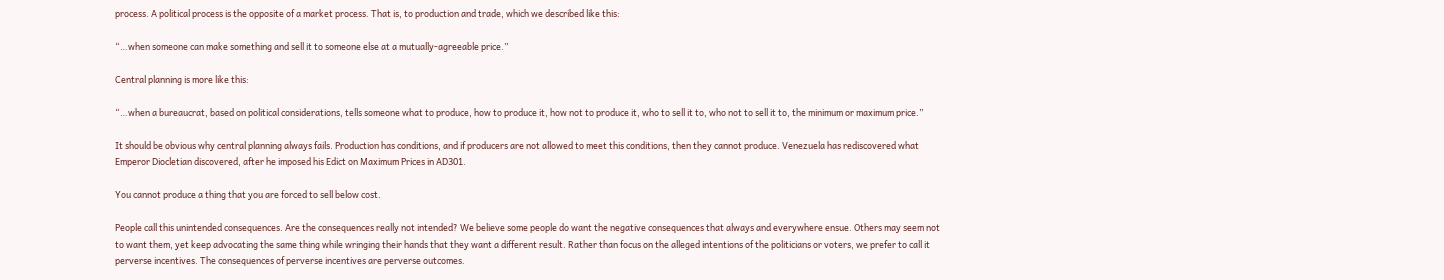process. A political process is the opposite of a market process. That is, to production and trade, which we described like this:

“…when someone can make something and sell it to someone else at a mutually-agreeable price.”

Central planning is more like this:

“…when a bureaucrat, based on political considerations, tells someone what to produce, how to produce it, how not to produce it, who to sell it to, who not to sell it to, the minimum or maximum price.”

It should be obvious why central planning always fails. Production has conditions, and if producers are not allowed to meet this conditions, then they cannot produce. Venezuela has rediscovered what Emperor Diocletian discovered, after he imposed his Edict on Maximum Prices in AD301.

You cannot produce a thing that you are forced to sell below cost.

People call this unintended consequences. Are the consequences really not intended? We believe some people do want the negative consequences that always and everywhere ensue. Others may seem not to want them, yet keep advocating the same thing while wringing their hands that they want a different result. Rather than focus on the alleged intentions of the politicians or voters, we prefer to call it perverse incentives. The consequences of perverse incentives are perverse outcomes.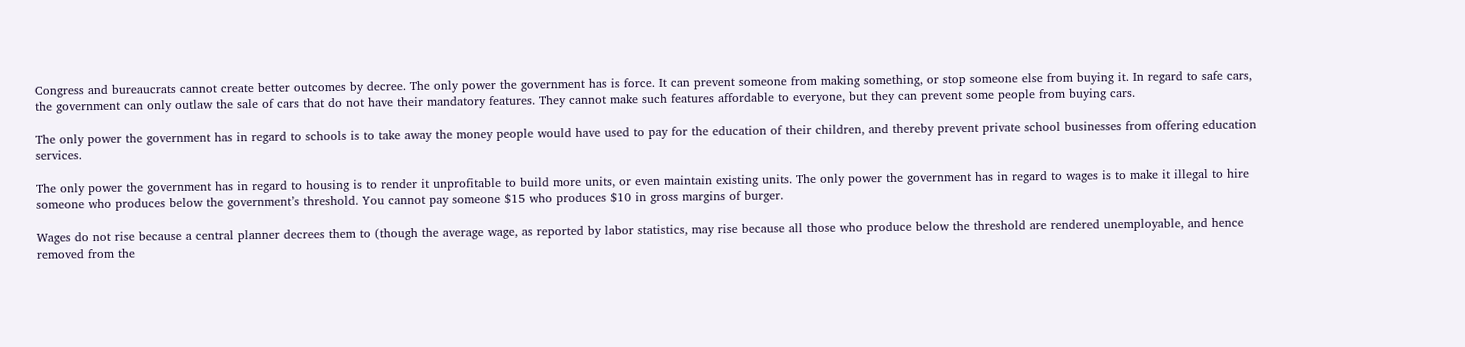Congress and bureaucrats cannot create better outcomes by decree. The only power the government has is force. It can prevent someone from making something, or stop someone else from buying it. In regard to safe cars, the government can only outlaw the sale of cars that do not have their mandatory features. They cannot make such features affordable to everyone, but they can prevent some people from buying cars.

The only power the government has in regard to schools is to take away the money people would have used to pay for the education of their children, and thereby prevent private school businesses from offering education services.

The only power the government has in regard to housing is to render it unprofitable to build more units, or even maintain existing units. The only power the government has in regard to wages is to make it illegal to hire someone who produces below the government’s threshold. You cannot pay someone $15 who produces $10 in gross margins of burger.

Wages do not rise because a central planner decrees them to (though the average wage, as reported by labor statistics, may rise because all those who produce below the threshold are rendered unemployable, and hence removed from the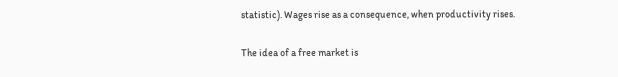statistic). Wages rise as a consequence, when productivity rises.

The idea of a free market is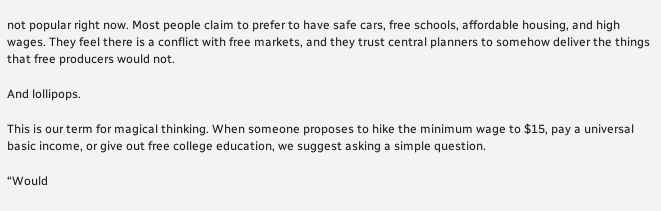not popular right now. Most people claim to prefer to have safe cars, free schools, affordable housing, and high wages. They feel there is a conflict with free markets, and they trust central planners to somehow deliver the things that free producers would not.

And lollipops.

This is our term for magical thinking. When someone proposes to hike the minimum wage to $15, pay a universal basic income, or give out free college education, we suggest asking a simple question.

“Would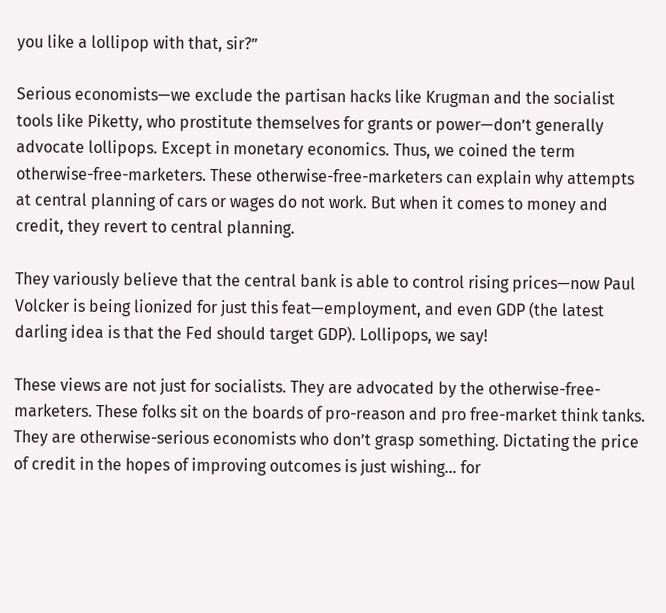you like a lollipop with that, sir?”

Serious economists—we exclude the partisan hacks like Krugman and the socialist tools like Piketty, who prostitute themselves for grants or power—don’t generally advocate lollipops. Except in monetary economics. Thus, we coined the term otherwise-free-marketers. These otherwise-free-marketers can explain why attempts at central planning of cars or wages do not work. But when it comes to money and credit, they revert to central planning.

They variously believe that the central bank is able to control rising prices—now Paul Volcker is being lionized for just this feat—employment, and even GDP (the latest darling idea is that the Fed should target GDP). Lollipops, we say!

These views are not just for socialists. They are advocated by the otherwise-free-marketers. These folks sit on the boards of pro-reason and pro free-market think tanks. They are otherwise-serious economists who don’t grasp something. Dictating the price of credit in the hopes of improving outcomes is just wishing… for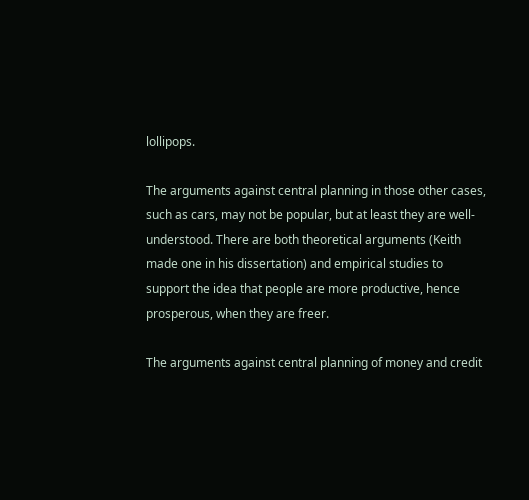lollipops.

The arguments against central planning in those other cases, such as cars, may not be popular, but at least they are well-understood. There are both theoretical arguments (Keith made one in his dissertation) and empirical studies to support the idea that people are more productive, hence prosperous, when they are freer.

The arguments against central planning of money and credit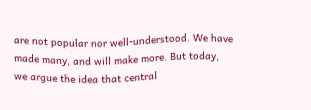are not popular nor well-understood. We have made many, and will make more. But today, we argue the idea that central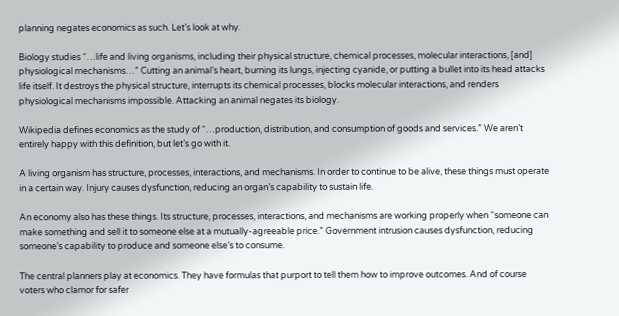planning negates economics as such. Let’s look at why.

Biology studies “…life and living organisms, including their physical structure, chemical processes, molecular interactions, [and] physiological mechanisms…” Cutting an animal’s heart, burning its lungs, injecting cyanide, or putting a bullet into its head attacks life itself. It destroys the physical structure, interrupts its chemical processes, blocks molecular interactions, and renders physiological mechanisms impossible. Attacking an animal negates its biology.

Wikipedia defines economics as the study of “…production, distribution, and consumption of goods and services.” We aren’t entirely happy with this definition, but let’s go with it.

A living organism has structure, processes, interactions, and mechanisms. In order to continue to be alive, these things must operate in a certain way. Injury causes dysfunction, reducing an organ’s capability to sustain life.

An economy also has these things. Its structure, processes, interactions, and mechanisms are working properly when “someone can make something and sell it to someone else at a mutually-agreeable price.” Government intrusion causes dysfunction, reducing someone’s capability to produce and someone else’s to consume.

The central planners play at economics. They have formulas that purport to tell them how to improve outcomes. And of course voters who clamor for safer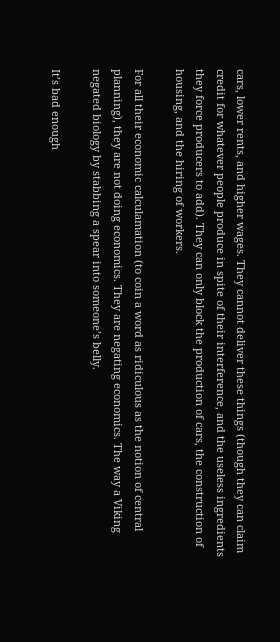cars, lower rents, and higher wages. They cannot deliver these things (though they can claim credit for whatever people produce in spite of their interference, and the useless ingredients they force producers to add). They can only block the production of cars, the construction of housing, and the hiring of workers.

For all their economic calculamation (to coin a word as ridiculous as the notion of central planning), they are not doing economics. They are negating economics. The way a Viking negated biology by stabbing a spear into someone’s belly.

It’s bad enough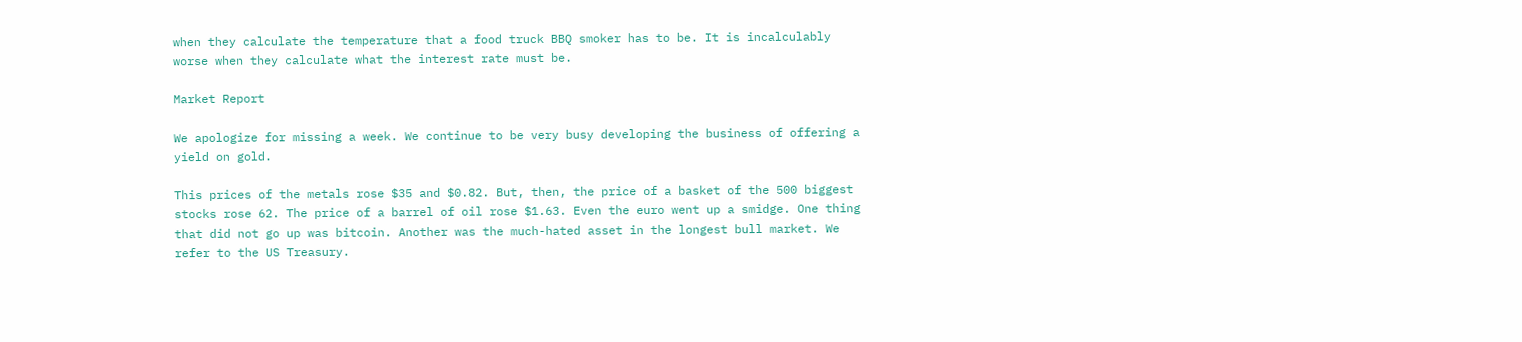when they calculate the temperature that a food truck BBQ smoker has to be. It is incalculably worse when they calculate what the interest rate must be.

Market Report

We apologize for missing a week. We continue to be very busy developing the business of offering a yield on gold.

This prices of the metals rose $35 and $0.82. But, then, the price of a basket of the 500 biggest stocks rose 62. The price of a barrel of oil rose $1.63. Even the euro went up a smidge. One thing that did not go up was bitcoin. Another was the much-hated asset in the longest bull market. We refer to the US Treasury.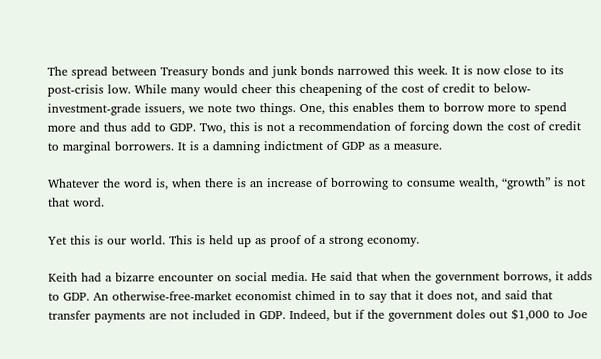The spread between Treasury bonds and junk bonds narrowed this week. It is now close to its post-crisis low. While many would cheer this cheapening of the cost of credit to below-investment-grade issuers, we note two things. One, this enables them to borrow more to spend more and thus add to GDP. Two, this is not a recommendation of forcing down the cost of credit to marginal borrowers. It is a damning indictment of GDP as a measure.

Whatever the word is, when there is an increase of borrowing to consume wealth, “growth” is not that word.

Yet this is our world. This is held up as proof of a strong economy.

Keith had a bizarre encounter on social media. He said that when the government borrows, it adds to GDP. An otherwise-free-market economist chimed in to say that it does not, and said that transfer payments are not included in GDP. Indeed, but if the government doles out $1,000 to Joe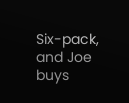Six-pack, and Joe buys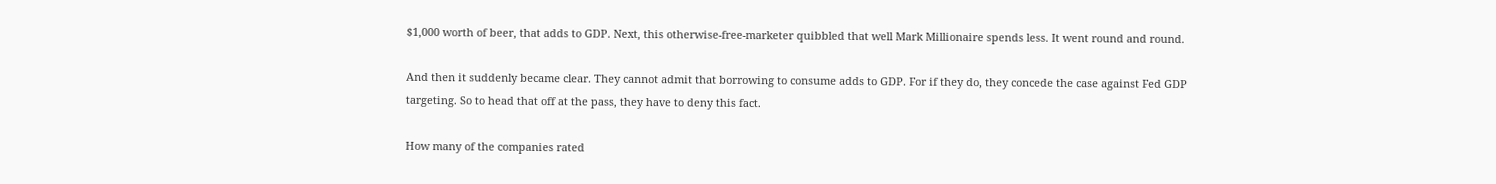$1,000 worth of beer, that adds to GDP. Next, this otherwise-free-marketer quibbled that well Mark Millionaire spends less. It went round and round.

And then it suddenly became clear. They cannot admit that borrowing to consume adds to GDP. For if they do, they concede the case against Fed GDP targeting. So to head that off at the pass, they have to deny this fact.

How many of the companies rated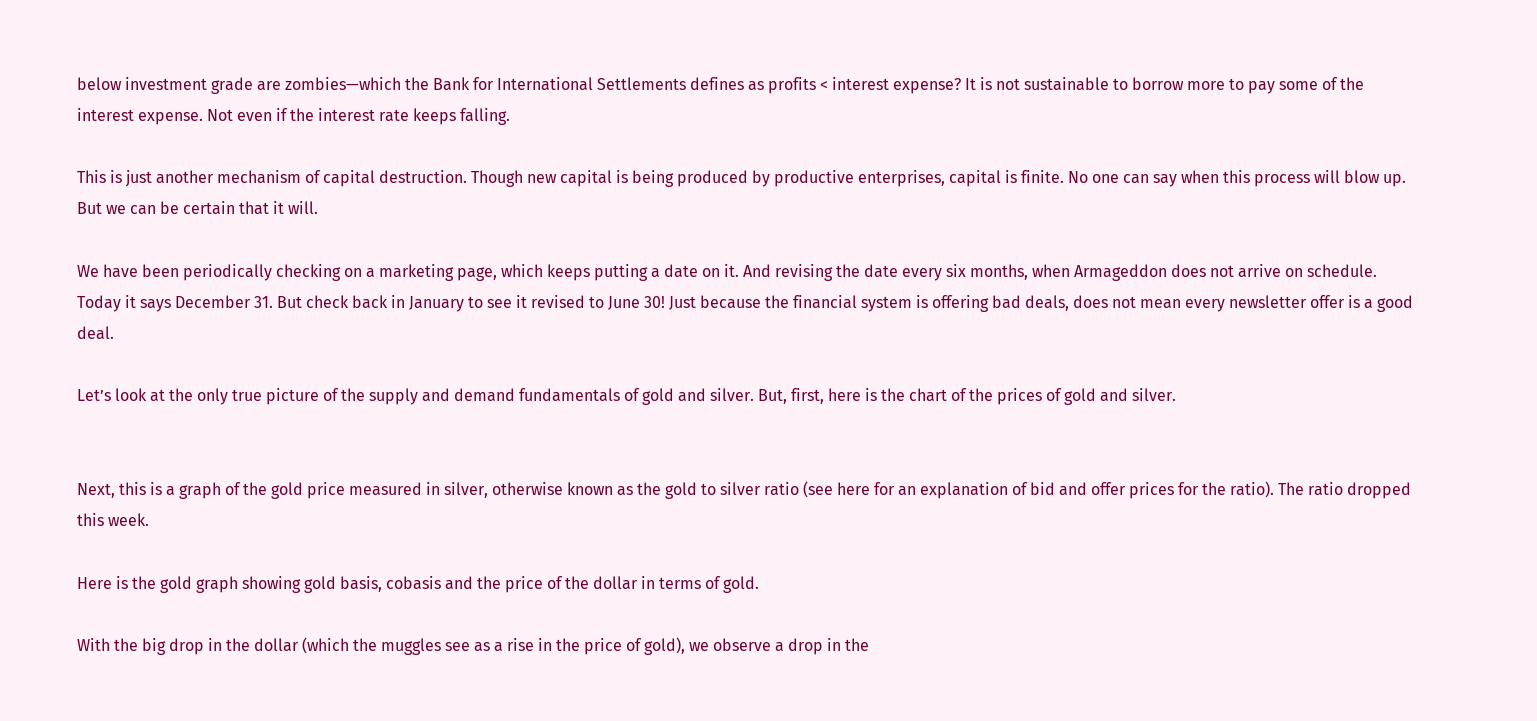below investment grade are zombies—which the Bank for International Settlements defines as profits < interest expense? It is not sustainable to borrow more to pay some of the interest expense. Not even if the interest rate keeps falling.

This is just another mechanism of capital destruction. Though new capital is being produced by productive enterprises, capital is finite. No one can say when this process will blow up. But we can be certain that it will.

We have been periodically checking on a marketing page, which keeps putting a date on it. And revising the date every six months, when Armageddon does not arrive on schedule. Today it says December 31. But check back in January to see it revised to June 30! Just because the financial system is offering bad deals, does not mean every newsletter offer is a good deal.

Let’s look at the only true picture of the supply and demand fundamentals of gold and silver. But, first, here is the chart of the prices of gold and silver.


Next, this is a graph of the gold price measured in silver, otherwise known as the gold to silver ratio (see here for an explanation of bid and offer prices for the ratio). The ratio dropped this week.

Here is the gold graph showing gold basis, cobasis and the price of the dollar in terms of gold.

With the big drop in the dollar (which the muggles see as a rise in the price of gold), we observe a drop in the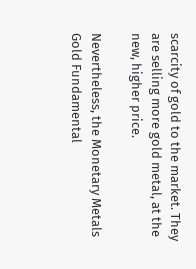scarcity of gold to the market. They are selling more gold metal, at the new, higher price.

Nevertheless, the Monetary Metals Gold Fundamental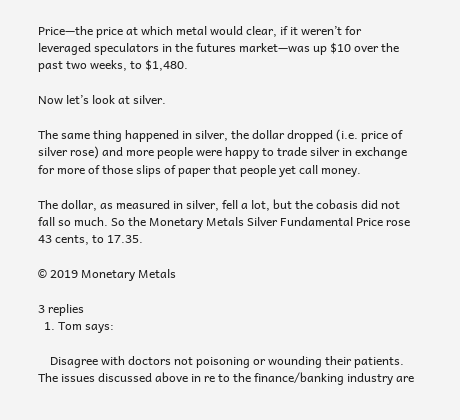Price—the price at which metal would clear, if it weren’t for leveraged speculators in the futures market—was up $10 over the past two weeks, to $1,480.

Now let’s look at silver.

The same thing happened in silver, the dollar dropped (i.e. price of silver rose) and more people were happy to trade silver in exchange for more of those slips of paper that people yet call money.

The dollar, as measured in silver, fell a lot, but the cobasis did not fall so much. So the Monetary Metals Silver Fundamental Price rose 43 cents, to 17.35.

© 2019 Monetary Metals

3 replies
  1. Tom says:

    Disagree with doctors not poisoning or wounding their patients. The issues discussed above in re to the finance/banking industry are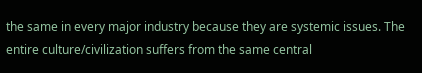the same in every major industry because they are systemic issues. The entire culture/civilization suffers from the same central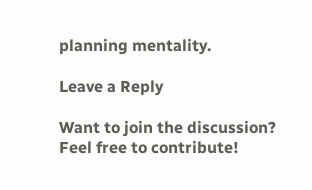planning mentality.

Leave a Reply

Want to join the discussion?
Feel free to contribute!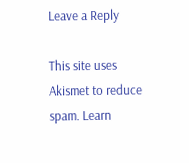Leave a Reply

This site uses Akismet to reduce spam. Learn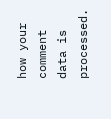how your comment data is processed.